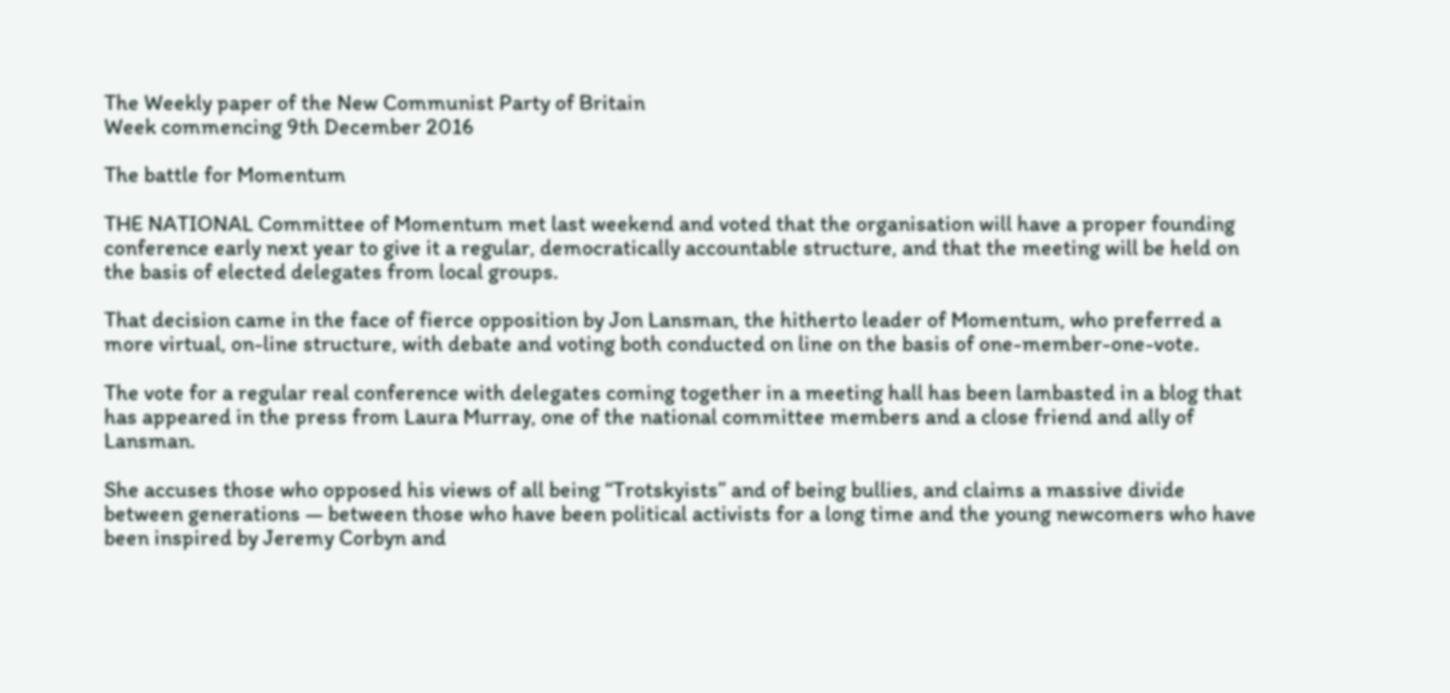The Weekly paper of the New Communist Party of Britain
Week commencing 9th December 2016

The battle for Momentum

THE NATIONAL Committee of Momentum met last weekend and voted that the organisation will have a proper founding conference early next year to give it a regular, democratically accountable structure, and that the meeting will be held on the basis of elected delegates from local groups.

That decision came in the face of fierce opposition by Jon Lansman, the hitherto leader of Momentum, who preferred a more virtual, on-line structure, with debate and voting both conducted on line on the basis of one-member-one-vote.

The vote for a regular real conference with delegates coming together in a meeting hall has been lambasted in a blog that has appeared in the press from Laura Murray, one of the national committee members and a close friend and ally of Lansman.

She accuses those who opposed his views of all being “Trotskyists” and of being bullies, and claims a massive divide between generations — between those who have been political activists for a long time and the young newcomers who have been inspired by Jeremy Corbyn and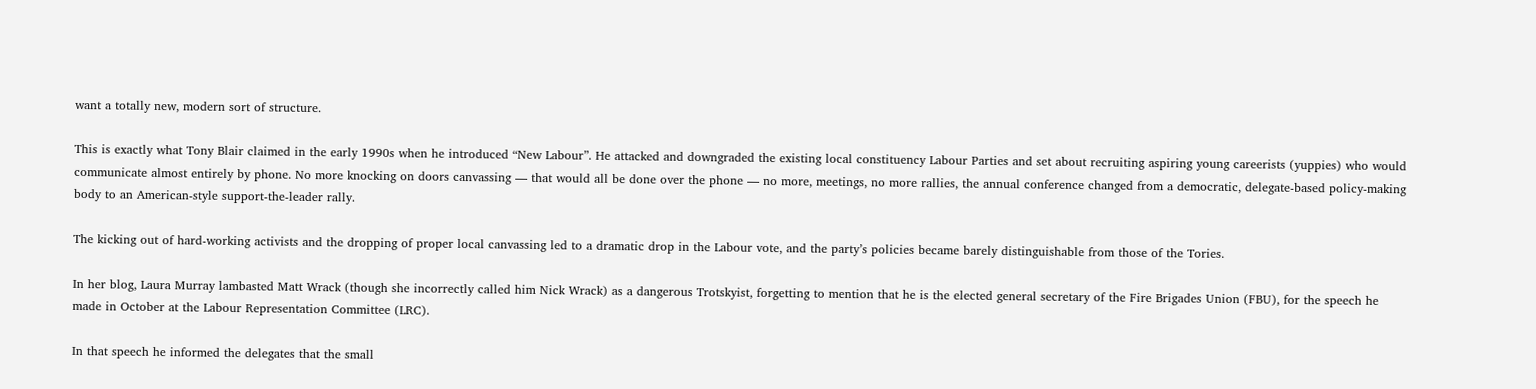want a totally new, modern sort of structure.

This is exactly what Tony Blair claimed in the early 1990s when he introduced “New Labour”. He attacked and downgraded the existing local constituency Labour Parties and set about recruiting aspiring young careerists (yuppies) who would communicate almost entirely by phone. No more knocking on doors canvassing — that would all be done over the phone — no more, meetings, no more rallies, the annual conference changed from a democratic, delegate-based policy-making body to an American-style support-the-leader rally.

The kicking out of hard-working activists and the dropping of proper local canvassing led to a dramatic drop in the Labour vote, and the party’s policies became barely distinguishable from those of the Tories.

In her blog, Laura Murray lambasted Matt Wrack (though she incorrectly called him Nick Wrack) as a dangerous Trotskyist, forgetting to mention that he is the elected general secretary of the Fire Brigades Union (FBU), for the speech he made in October at the Labour Representation Committee (LRC).

In that speech he informed the delegates that the small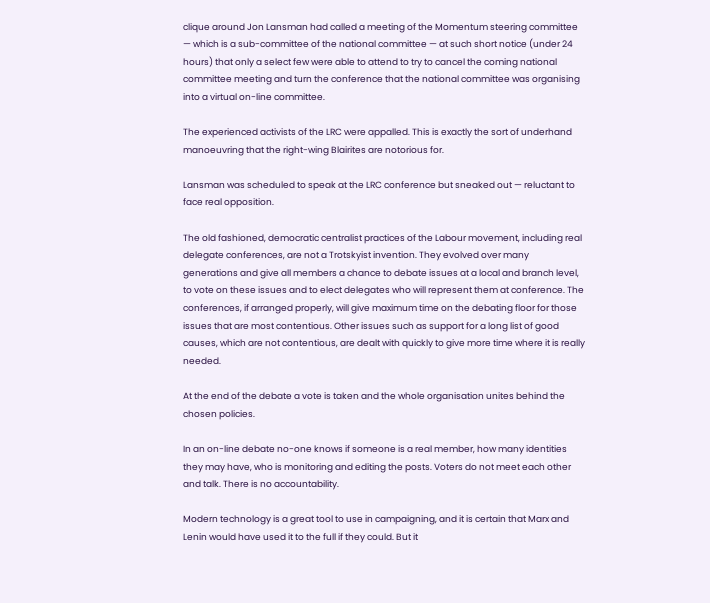clique around Jon Lansman had called a meeting of the Momentum steering committee — which is a sub-committee of the national committee — at such short notice (under 24 hours) that only a select few were able to attend to try to cancel the coming national committee meeting and turn the conference that the national committee was organising into a virtual on-line committee.

The experienced activists of the LRC were appalled. This is exactly the sort of underhand manoeuvring that the right-wing Blairites are notorious for.

Lansman was scheduled to speak at the LRC conference but sneaked out — reluctant to face real opposition.

The old fashioned, democratic centralist practices of the Labour movement, including real delegate conferences, are not a Trotskyist invention. They evolved over many generations and give all members a chance to debate issues at a local and branch level, to vote on these issues and to elect delegates who will represent them at conference. The conferences, if arranged properly, will give maximum time on the debating floor for those issues that are most contentious. Other issues such as support for a long list of good causes, which are not contentious, are dealt with quickly to give more time where it is really needed.

At the end of the debate a vote is taken and the whole organisation unites behind the chosen policies.

In an on-line debate no-one knows if someone is a real member, how many identities they may have, who is monitoring and editing the posts. Voters do not meet each other and talk. There is no accountability.

Modern technology is a great tool to use in campaigning, and it is certain that Marx and Lenin would have used it to the full if they could. But it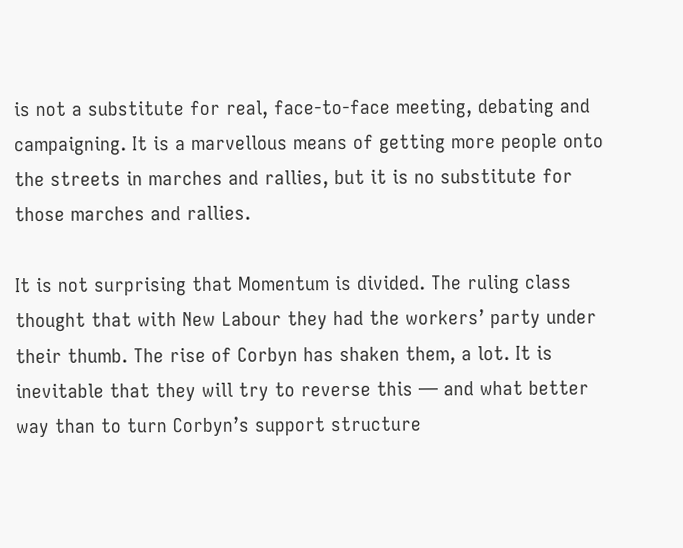is not a substitute for real, face-to-face meeting, debating and campaigning. It is a marvellous means of getting more people onto the streets in marches and rallies, but it is no substitute for those marches and rallies.

It is not surprising that Momentum is divided. The ruling class thought that with New Labour they had the workers’ party under their thumb. The rise of Corbyn has shaken them, a lot. It is inevitable that they will try to reverse this — and what better way than to turn Corbyn’s support structure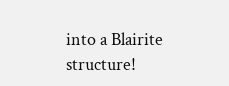into a Blairite structure!